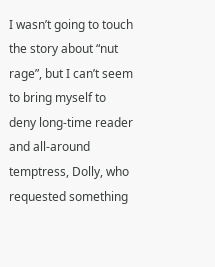I wasn’t going to touch the story about “nut rage”, but I can’t seem to bring myself to deny long-time reader and all-around temptress, Dolly, who requested something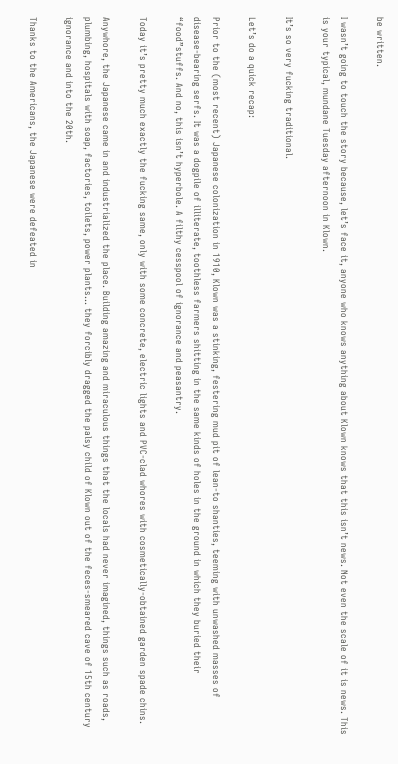be written.

I wasn’t going to touch the story because, let’s face it, anyone who knows anything about Klown knows that this isn’t news. Not even the scale of it is news. This is your typical, mundane Tuesday afternoon in Klown.

It’s so very fucking traditional.

Let’s do a quick recap:

Prior to the (most recent) Japanese colonization in 1910, Klown was a stinking, festering mud pit of lean-to shanties, teeming with unwashed masses of disease-bearing serfs. It was a dogpile of illiterate, toothless farmers shitting in the same kinds of holes in the ground in which they buried their “food”stuffs. And no, this isn’t hyperbole. A filthy cesspool of ignorance and peasantry.

Today it’s pretty much exactly the fucking same, only with some concrete, electric lights and PVC-clad whores with cosmetically-obtained garden spade chins.

Anywhore, the Japanese came in and industrialized the place. Building amazing and miraculous things that the locals had never imagined, things such as roads, plumbing, hospitals with soap, factories, toilets, power plants… they forcibly dragged the palsy child of Klown out of the feces-smeared cave of 15th century ignorance and into the 20th.

Thanks to the Americans, the Japanese were defeated in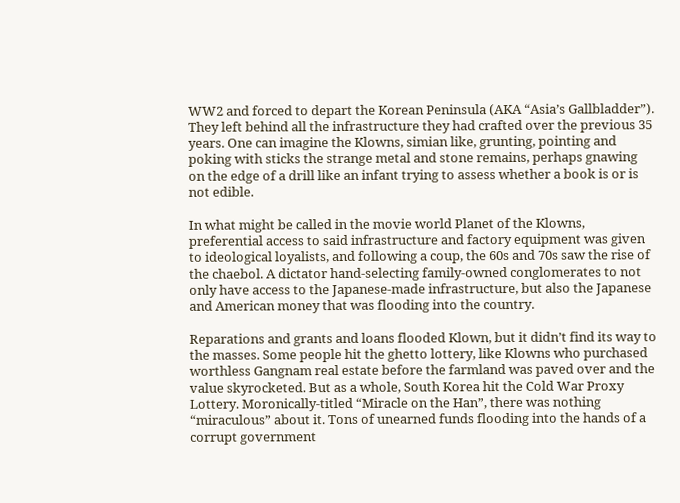WW2 and forced to depart the Korean Peninsula (AKA “Asia’s Gallbladder”). They left behind all the infrastructure they had crafted over the previous 35 years. One can imagine the Klowns, simian like, grunting, pointing and poking with sticks the strange metal and stone remains, perhaps gnawing on the edge of a drill like an infant trying to assess whether a book is or is not edible.

In what might be called in the movie world Planet of the Klowns, preferential access to said infrastructure and factory equipment was given to ideological loyalists, and following a coup, the 60s and 70s saw the rise of the chaebol. A dictator hand-selecting family-owned conglomerates to not only have access to the Japanese-made infrastructure, but also the Japanese and American money that was flooding into the country.

Reparations and grants and loans flooded Klown, but it didn’t find its way to the masses. Some people hit the ghetto lottery, like Klowns who purchased worthless Gangnam real estate before the farmland was paved over and the value skyrocketed. But as a whole, South Korea hit the Cold War Proxy Lottery. Moronically-titled “Miracle on the Han”, there was nothing “miraculous” about it. Tons of unearned funds flooding into the hands of a corrupt government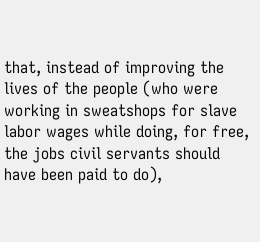that, instead of improving the lives of the people (who were working in sweatshops for slave labor wages while doing, for free, the jobs civil servants should have been paid to do),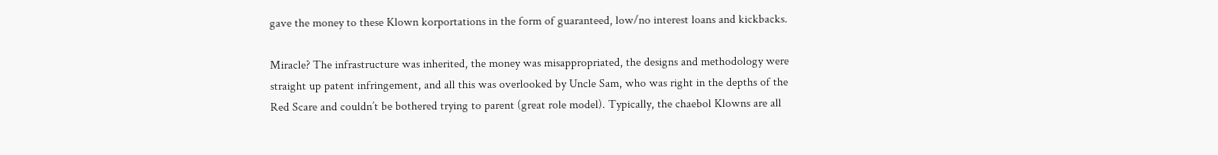gave the money to these Klown korportations in the form of guaranteed, low/no interest loans and kickbacks.

Miracle? The infrastructure was inherited, the money was misappropriated, the designs and methodology were straight up patent infringement, and all this was overlooked by Uncle Sam, who was right in the depths of the Red Scare and couldn’t be bothered trying to parent (great role model). Typically, the chaebol Klowns are all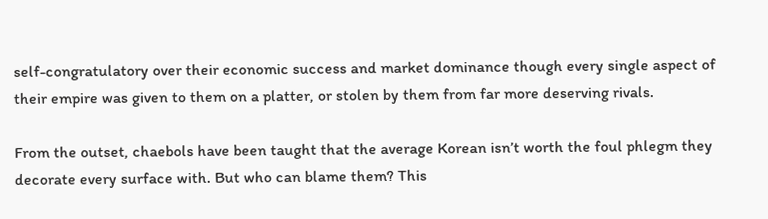self-congratulatory over their economic success and market dominance though every single aspect of their empire was given to them on a platter, or stolen by them from far more deserving rivals.

From the outset, chaebols have been taught that the average Korean isn’t worth the foul phlegm they decorate every surface with. But who can blame them? This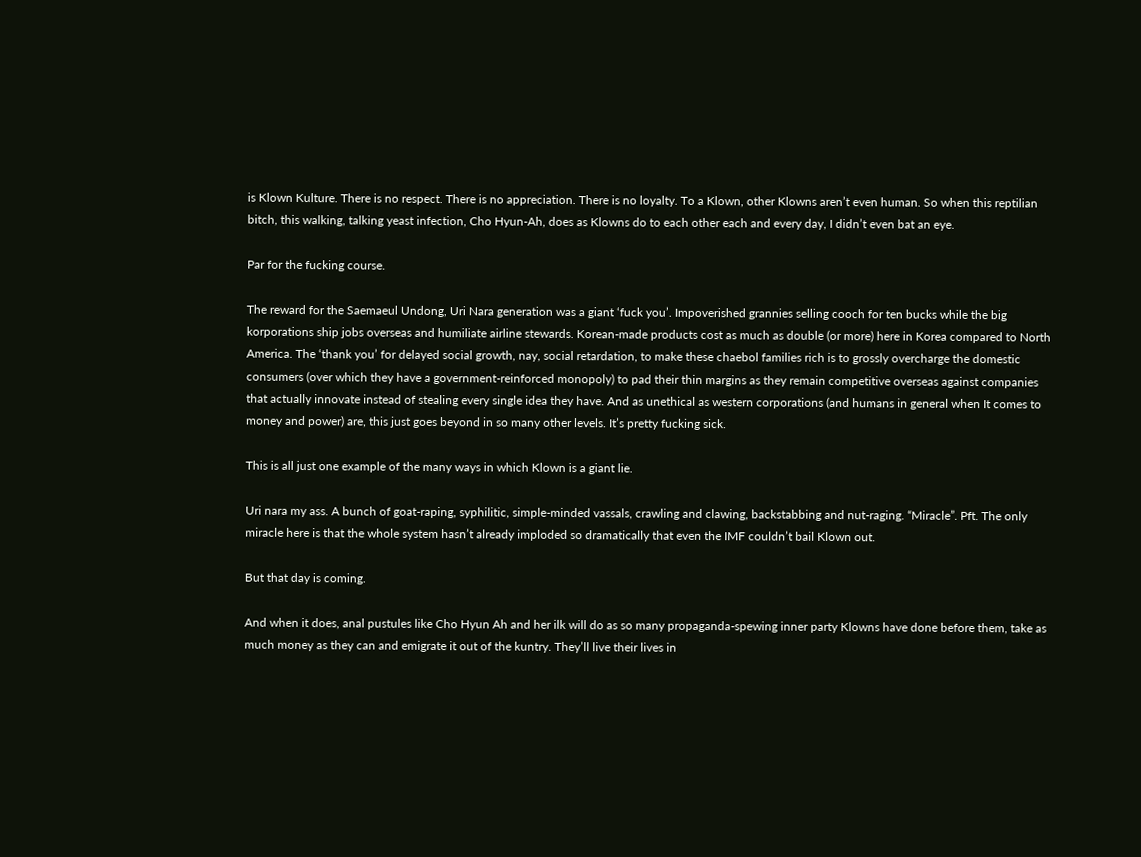is Klown Kulture. There is no respect. There is no appreciation. There is no loyalty. To a Klown, other Klowns aren’t even human. So when this reptilian bitch, this walking, talking yeast infection, Cho Hyun-Ah, does as Klowns do to each other each and every day, I didn’t even bat an eye.

Par for the fucking course.

The reward for the Saemaeul Undong, Uri Nara generation was a giant ‘fuck you’. Impoverished grannies selling cooch for ten bucks while the big korporations ship jobs overseas and humiliate airline stewards. Korean-made products cost as much as double (or more) here in Korea compared to North America. The ‘thank you’ for delayed social growth, nay, social retardation, to make these chaebol families rich is to grossly overcharge the domestic consumers (over which they have a government-reinforced monopoly) to pad their thin margins as they remain competitive overseas against companies that actually innovate instead of stealing every single idea they have. And as unethical as western corporations (and humans in general when It comes to money and power) are, this just goes beyond in so many other levels. It’s pretty fucking sick.

This is all just one example of the many ways in which Klown is a giant lie.

Uri nara my ass. A bunch of goat-raping, syphilitic, simple-minded vassals, crawling and clawing, backstabbing and nut-raging. “Miracle”. Pft. The only miracle here is that the whole system hasn’t already imploded so dramatically that even the IMF couldn’t bail Klown out.

But that day is coming.

And when it does, anal pustules like Cho Hyun Ah and her ilk will do as so many propaganda-spewing inner party Klowns have done before them, take as much money as they can and emigrate it out of the kuntry. They’ll live their lives in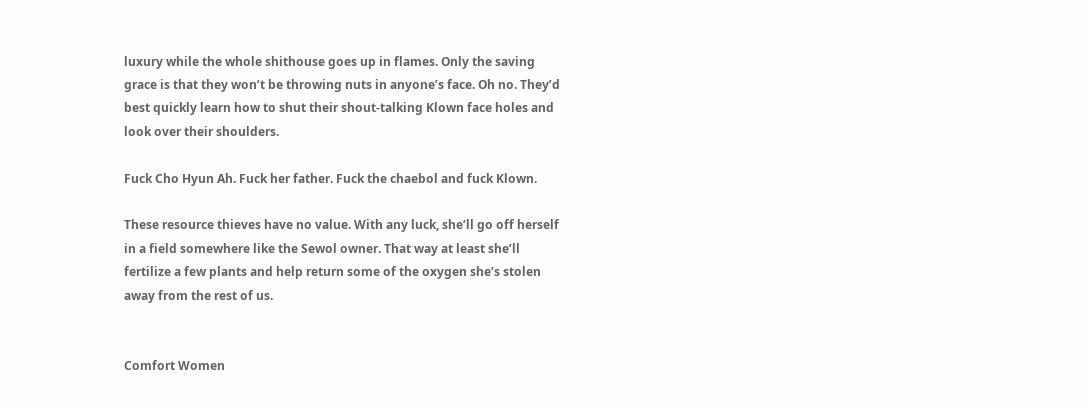luxury while the whole shithouse goes up in flames. Only the saving grace is that they won’t be throwing nuts in anyone’s face. Oh no. They’d best quickly learn how to shut their shout-talking Klown face holes and look over their shoulders.

Fuck Cho Hyun Ah. Fuck her father. Fuck the chaebol and fuck Klown.

These resource thieves have no value. With any luck, she’ll go off herself in a field somewhere like the Sewol owner. That way at least she’ll fertilize a few plants and help return some of the oxygen she’s stolen away from the rest of us.


Comfort Women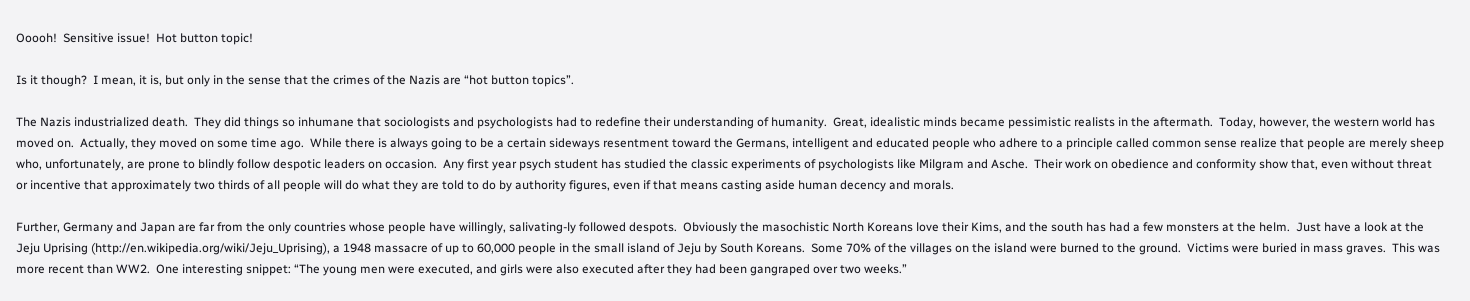Ooooh!  Sensitive issue!  Hot button topic!

Is it though?  I mean, it is, but only in the sense that the crimes of the Nazis are “hot button topics”.

The Nazis industrialized death.  They did things so inhumane that sociologists and psychologists had to redefine their understanding of humanity.  Great, idealistic minds became pessimistic realists in the aftermath.  Today, however, the western world has moved on.  Actually, they moved on some time ago.  While there is always going to be a certain sideways resentment toward the Germans, intelligent and educated people who adhere to a principle called common sense realize that people are merely sheep who, unfortunately, are prone to blindly follow despotic leaders on occasion.  Any first year psych student has studied the classic experiments of psychologists like Milgram and Asche.  Their work on obedience and conformity show that, even without threat or incentive that approximately two thirds of all people will do what they are told to do by authority figures, even if that means casting aside human decency and morals.

Further, Germany and Japan are far from the only countries whose people have willingly, salivating-ly followed despots.  Obviously the masochistic North Koreans love their Kims, and the south has had a few monsters at the helm.  Just have a look at the Jeju Uprising (http://en.wikipedia.org/wiki/Jeju_Uprising), a 1948 massacre of up to 60,000 people in the small island of Jeju by South Koreans.  Some 70% of the villages on the island were burned to the ground.  Victims were buried in mass graves.  This was more recent than WW2.  One interesting snippet: “The young men were executed, and girls were also executed after they had been gangraped over two weeks.”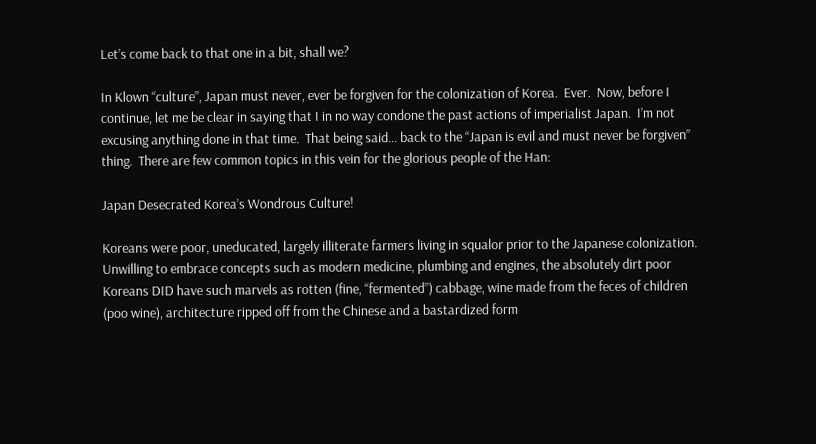Let’s come back to that one in a bit, shall we?

In Klown “culture”, Japan must never, ever be forgiven for the colonization of Korea.  Ever.  Now, before I continue, let me be clear in saying that I in no way condone the past actions of imperialist Japan.  I’m not excusing anything done in that time.  That being said… back to the “Japan is evil and must never be forgiven” thing.  There are few common topics in this vein for the glorious people of the Han:

Japan Desecrated Korea’s Wondrous Culture!

Koreans were poor, uneducated, largely illiterate farmers living in squalor prior to the Japanese colonization.  Unwilling to embrace concepts such as modern medicine, plumbing and engines, the absolutely dirt poor Koreans DID have such marvels as rotten (fine, “fermented”) cabbage, wine made from the feces of children (poo wine), architecture ripped off from the Chinese and a bastardized form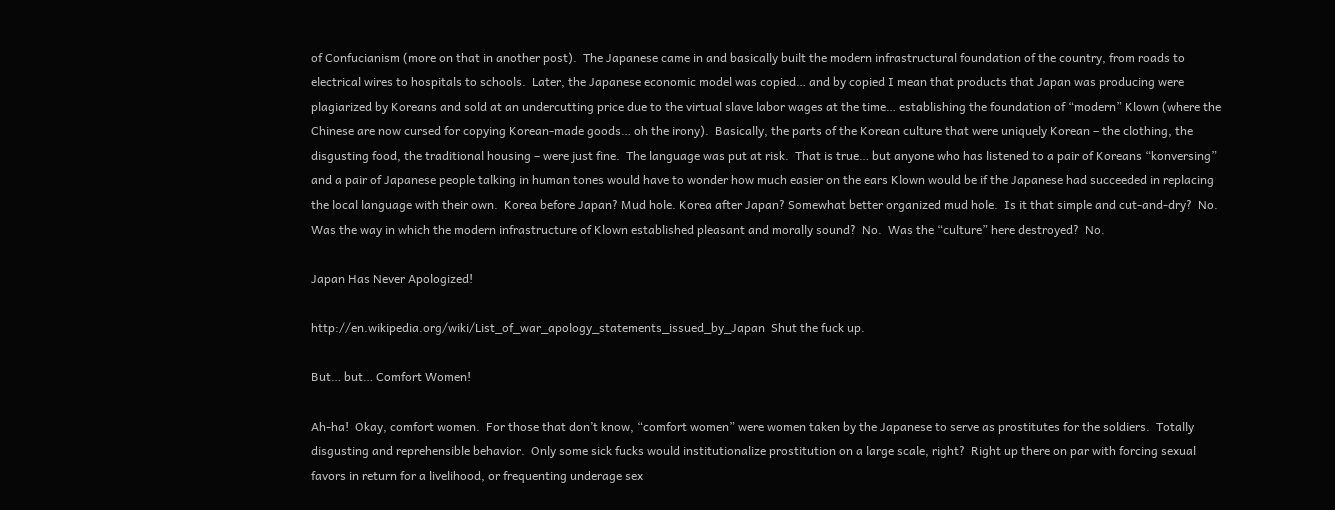of Confucianism (more on that in another post).  The Japanese came in and basically built the modern infrastructural foundation of the country, from roads to electrical wires to hospitals to schools.  Later, the Japanese economic model was copied… and by copied I mean that products that Japan was producing were plagiarized by Koreans and sold at an undercutting price due to the virtual slave labor wages at the time… establishing the foundation of “modern” Klown (where the Chinese are now cursed for copying Korean-made goods… oh the irony).  Basically, the parts of the Korean culture that were uniquely Korean – the clothing, the disgusting food, the traditional housing – were just fine.  The language was put at risk.  That is true… but anyone who has listened to a pair of Koreans “konversing” and a pair of Japanese people talking in human tones would have to wonder how much easier on the ears Klown would be if the Japanese had succeeded in replacing the local language with their own.  Korea before Japan? Mud hole. Korea after Japan? Somewhat better organized mud hole.  Is it that simple and cut-and-dry?  No.  Was the way in which the modern infrastructure of Klown established pleasant and morally sound?  No.  Was the “culture” here destroyed?  No.

Japan Has Never Apologized!

http://en.wikipedia.org/wiki/List_of_war_apology_statements_issued_by_Japan  Shut the fuck up.

But… but… Comfort Women!

Ah-ha!  Okay, comfort women.  For those that don’t know, “comfort women” were women taken by the Japanese to serve as prostitutes for the soldiers.  Totally disgusting and reprehensible behavior.  Only some sick fucks would institutionalize prostitution on a large scale, right?  Right up there on par with forcing sexual favors in return for a livelihood, or frequenting underage sex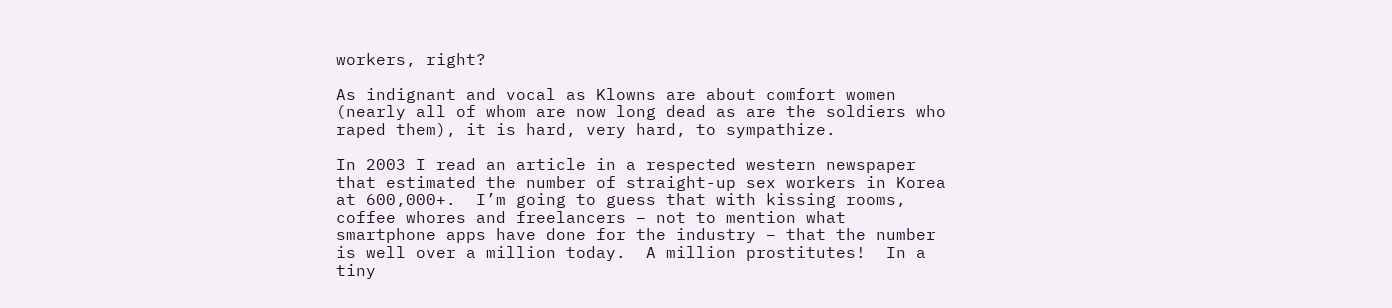workers, right?

As indignant and vocal as Klowns are about comfort women (nearly all of whom are now long dead as are the soldiers who raped them), it is hard, very hard, to sympathize.

In 2003 I read an article in a respected western newspaper that estimated the number of straight-up sex workers in Korea at 600,000+.  I’m going to guess that with kissing rooms, coffee whores and freelancers – not to mention what smartphone apps have done for the industry – that the number is well over a million today.  A million prostitutes!  In a tiny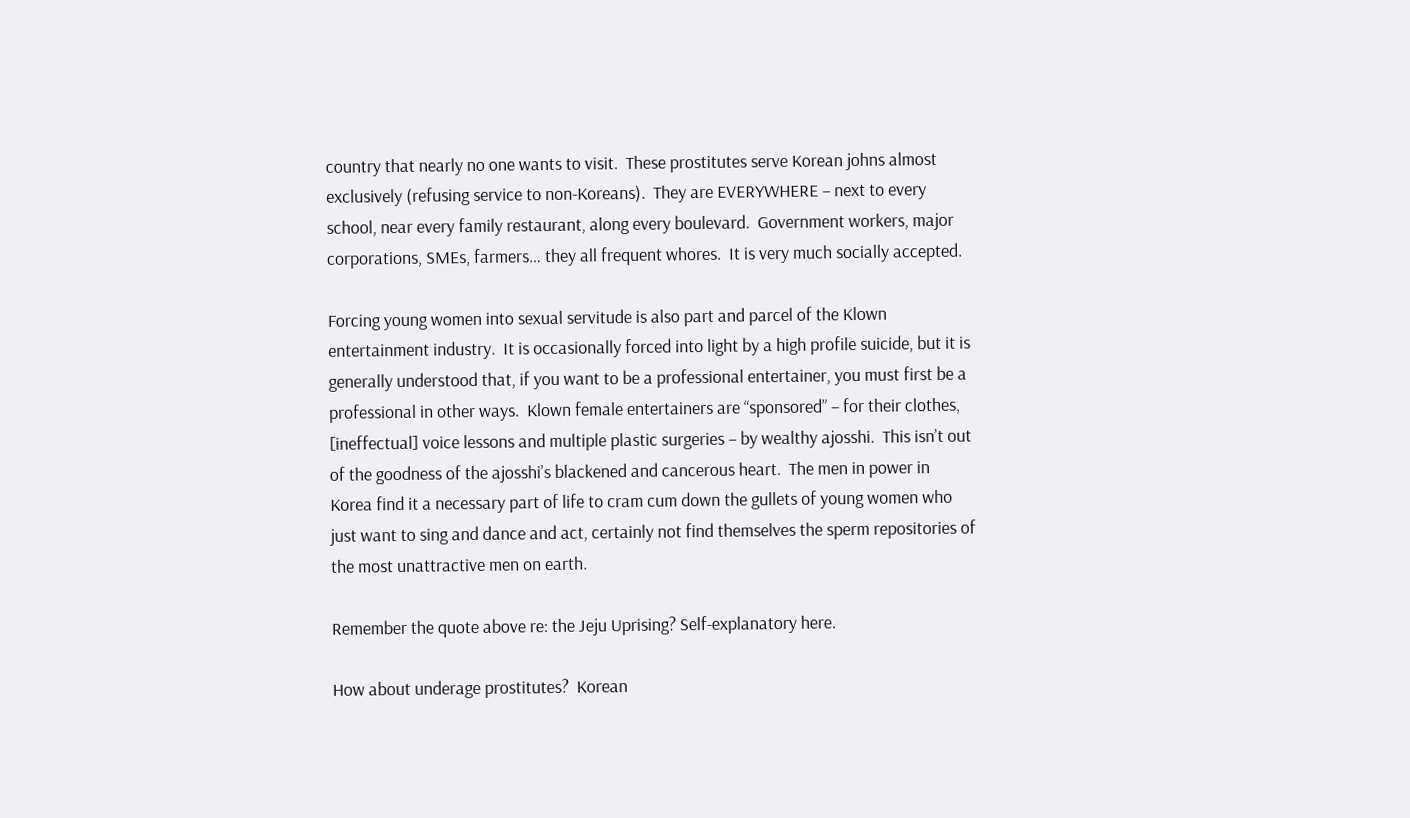country that nearly no one wants to visit.  These prostitutes serve Korean johns almost exclusively (refusing service to non-Koreans).  They are EVERYWHERE – next to every school, near every family restaurant, along every boulevard.  Government workers, major corporations, SMEs, farmers… they all frequent whores.  It is very much socially accepted.

Forcing young women into sexual servitude is also part and parcel of the Klown entertainment industry.  It is occasionally forced into light by a high profile suicide, but it is generally understood that, if you want to be a professional entertainer, you must first be a professional in other ways.  Klown female entertainers are “sponsored” – for their clothes, [ineffectual] voice lessons and multiple plastic surgeries – by wealthy ajosshi.  This isn’t out of the goodness of the ajosshi’s blackened and cancerous heart.  The men in power in Korea find it a necessary part of life to cram cum down the gullets of young women who just want to sing and dance and act, certainly not find themselves the sperm repositories of the most unattractive men on earth.

Remember the quote above re: the Jeju Uprising? Self-explanatory here.

How about underage prostitutes?  Korean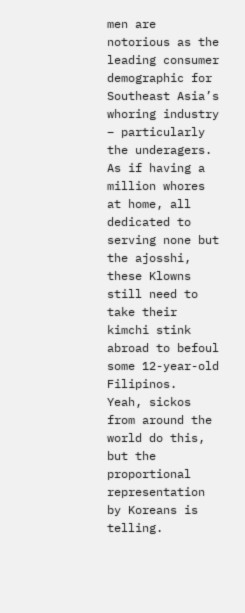men are notorious as the leading consumer demographic for Southeast Asia’s whoring industry – particularly the underagers. As if having a million whores at home, all dedicated to serving none but the ajosshi, these Klowns still need to take their kimchi stink abroad to befoul some 12-year-old Filipinos.  Yeah, sickos from around the world do this, but the proportional representation by Koreans is telling.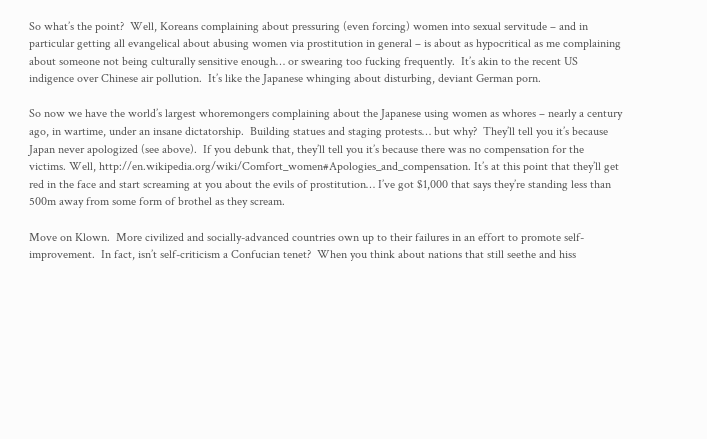So what’s the point?  Well, Koreans complaining about pressuring (even forcing) women into sexual servitude – and in particular getting all evangelical about abusing women via prostitution in general – is about as hypocritical as me complaining about someone not being culturally sensitive enough… or swearing too fucking frequently.  It’s akin to the recent US indigence over Chinese air pollution.  It’s like the Japanese whinging about disturbing, deviant German porn.

So now we have the world’s largest whoremongers complaining about the Japanese using women as whores – nearly a century ago, in wartime, under an insane dictatorship.  Building statues and staging protests… but why?  They’ll tell you it’s because Japan never apologized (see above).  If you debunk that, they’ll tell you it’s because there was no compensation for the victims. Well, http://en.wikipedia.org/wiki/Comfort_women#Apologies_and_compensation. It’s at this point that they’ll get red in the face and start screaming at you about the evils of prostitution… I’ve got $1,000 that says they’re standing less than 500m away from some form of brothel as they scream.

Move on Klown.  More civilized and socially-advanced countries own up to their failures in an effort to promote self-improvement.  In fact, isn’t self-criticism a Confucian tenet?  When you think about nations that still seethe and hiss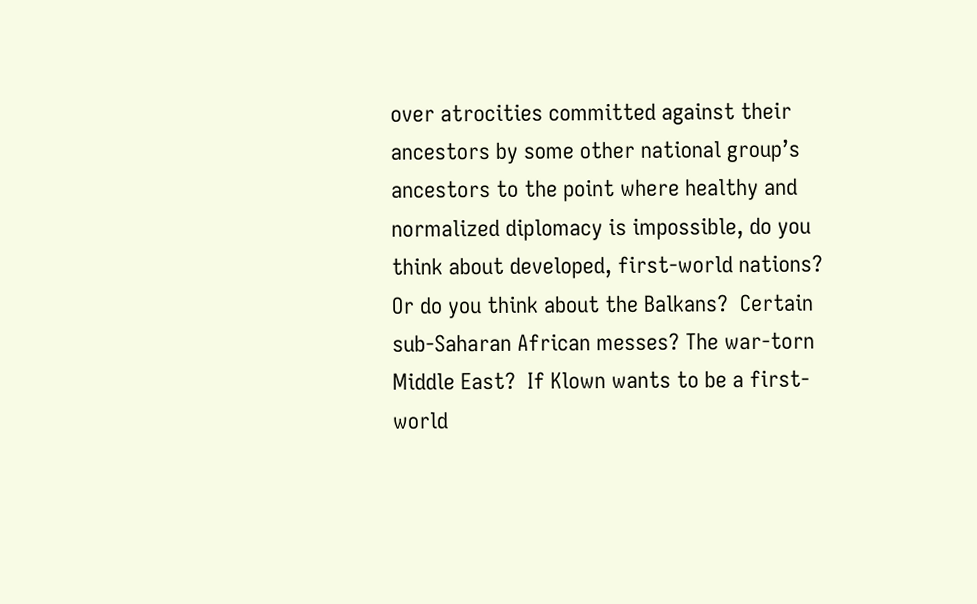over atrocities committed against their ancestors by some other national group’s ancestors to the point where healthy and normalized diplomacy is impossible, do you think about developed, first-world nations?  Or do you think about the Balkans?  Certain sub-Saharan African messes? The war-torn Middle East?  If Klown wants to be a first-world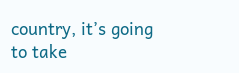country, it’s going to take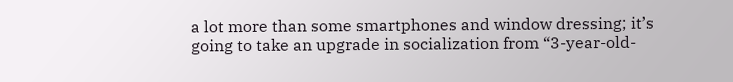a lot more than some smartphones and window dressing; it’s going to take an upgrade in socialization from “3-year-old-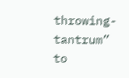throwing-tantrum” to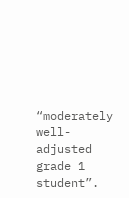“moderately well-adjusted grade 1 student”.